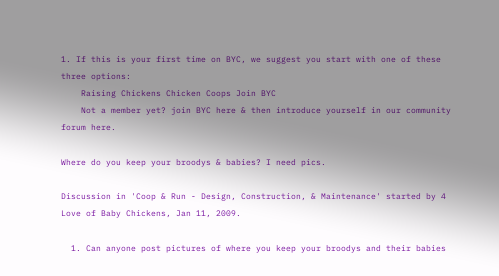1. If this is your first time on BYC, we suggest you start with one of these three options:
    Raising Chickens Chicken Coops Join BYC
    Not a member yet? join BYC here & then introduce yourself in our community forum here.

Where do you keep your broodys & babies? I need pics.

Discussion in 'Coop & Run - Design, Construction, & Maintenance' started by 4 Love of Baby Chickens, Jan 11, 2009.

  1. Can anyone post pictures of where you keep your broodys and their babies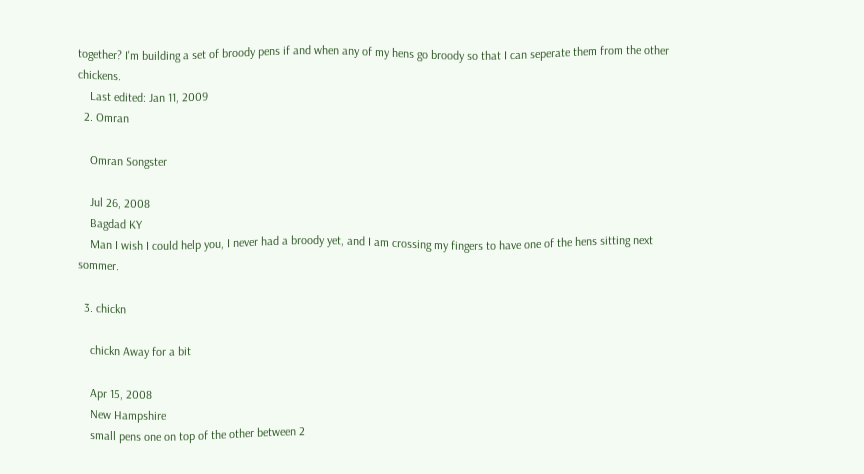together? I'm building a set of broody pens if and when any of my hens go broody so that I can seperate them from the other chickens.
    Last edited: Jan 11, 2009
  2. Omran

    Omran Songster

    Jul 26, 2008
    Bagdad KY
    Man I wish I could help you, I never had a broody yet, and I am crossing my fingers to have one of the hens sitting next sommer.

  3. chickn

    chickn Away for a bit

    Apr 15, 2008
    New Hampshire
    small pens one on top of the other between 2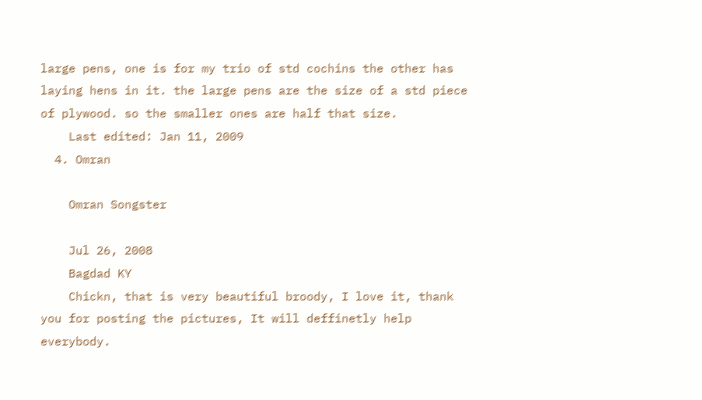large pens, one is for my trio of std cochins the other has laying hens in it. the large pens are the size of a std piece of plywood. so the smaller ones are half that size.
    Last edited: Jan 11, 2009
  4. Omran

    Omran Songster

    Jul 26, 2008
    Bagdad KY
    Chickn, that is very beautiful broody, I love it, thank you for posting the pictures, It will deffinetly help everybody.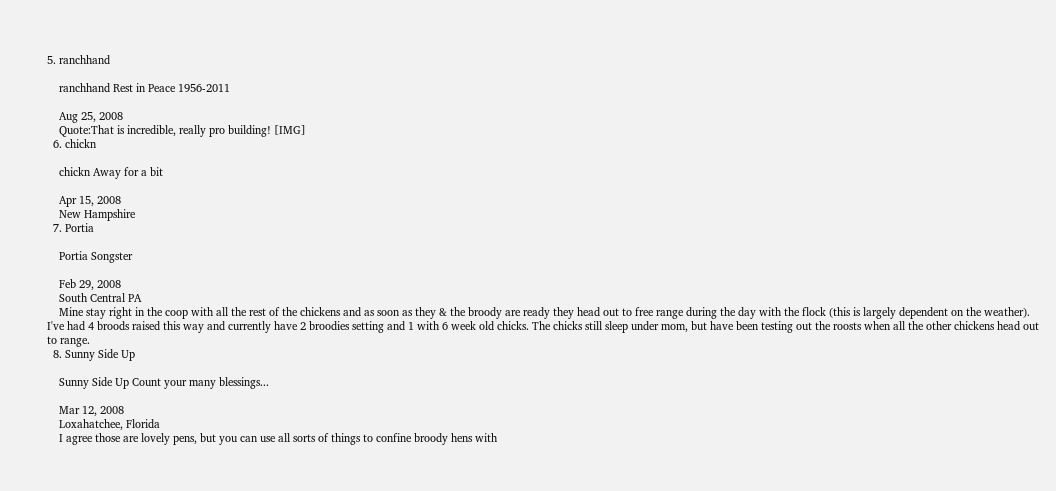5. ranchhand

    ranchhand Rest in Peace 1956-2011

    Aug 25, 2008
    Quote:That is incredible, really pro building! [IMG]
  6. chickn

    chickn Away for a bit

    Apr 15, 2008
    New Hampshire
  7. Portia

    Portia Songster

    Feb 29, 2008
    South Central PA
    Mine stay right in the coop with all the rest of the chickens and as soon as they & the broody are ready they head out to free range during the day with the flock (this is largely dependent on the weather). I've had 4 broods raised this way and currently have 2 broodies setting and 1 with 6 week old chicks. The chicks still sleep under mom, but have been testing out the roosts when all the other chickens head out to range.
  8. Sunny Side Up

    Sunny Side Up Count your many blessings...

    Mar 12, 2008
    Loxahatchee, Florida
    I agree those are lovely pens, but you can use all sorts of things to confine broody hens with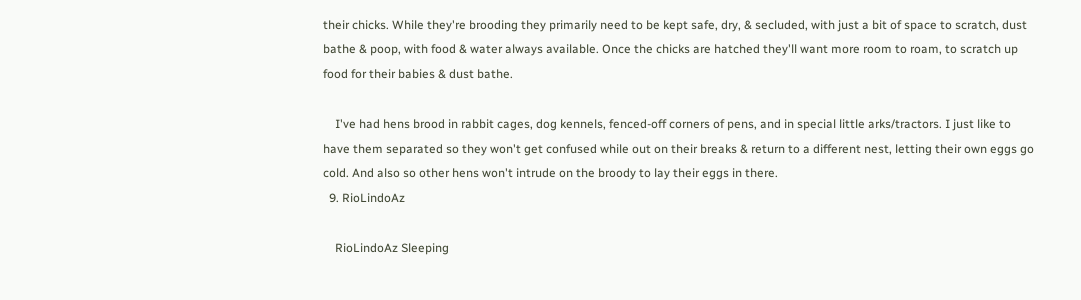their chicks. While they're brooding they primarily need to be kept safe, dry, & secluded, with just a bit of space to scratch, dust bathe & poop, with food & water always available. Once the chicks are hatched they'll want more room to roam, to scratch up food for their babies & dust bathe.

    I've had hens brood in rabbit cages, dog kennels, fenced-off corners of pens, and in special little arks/tractors. I just like to have them separated so they won't get confused while out on their breaks & return to a different nest, letting their own eggs go cold. And also so other hens won't intrude on the broody to lay their eggs in there.
  9. RioLindoAz

    RioLindoAz Sleeping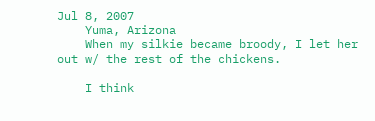Jul 8, 2007
    Yuma, Arizona
    When my silkie became broody, I let her out w/ the rest of the chickens.

    I think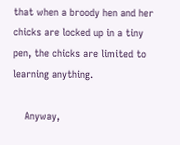that when a broody hen and her chicks are locked up in a tiny pen, the chicks are limited to learning anything.

    Anyway,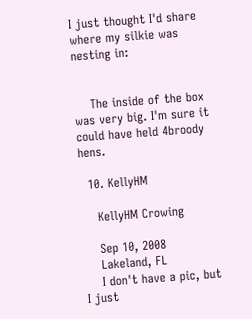I just thought I'd share where my silkie was nesting in:


    The inside of the box was very big. I'm sure it could have held 4broody hens.

  10. KellyHM

    KellyHM Crowing

    Sep 10, 2008
    Lakeland, FL
    I don't have a pic, but I just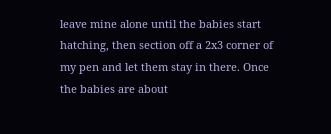leave mine alone until the babies start hatching, then section off a 2x3 corner of my pen and let them stay in there. Once the babies are about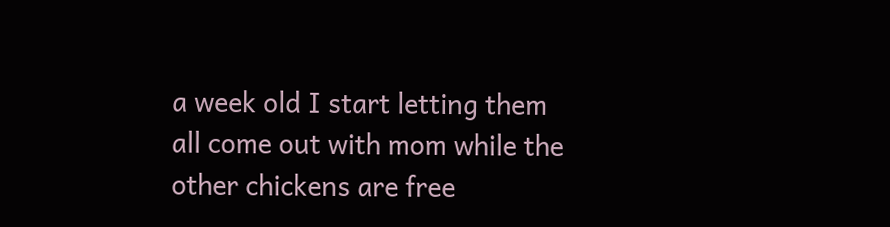a week old I start letting them all come out with mom while the other chickens are free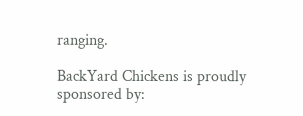ranging.

BackYard Chickens is proudly sponsored by: